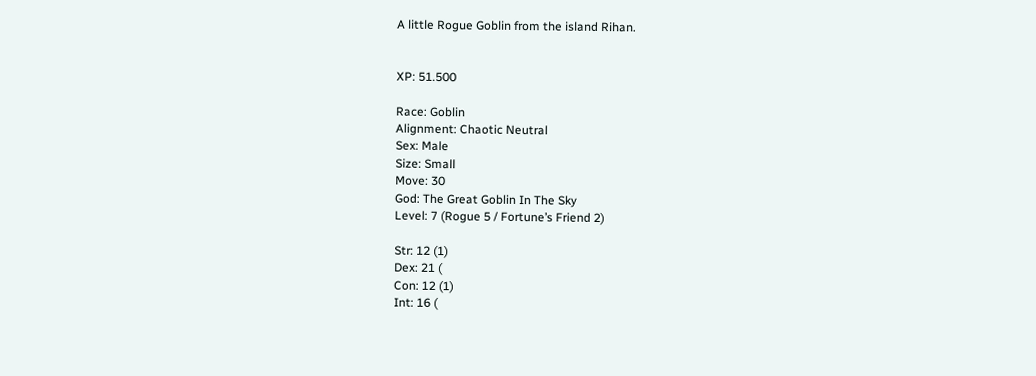A little Rogue Goblin from the island Rihan.


XP: 51.500

Race: Goblin
Alignment: Chaotic Neutral
Sex: Male
Size: Small
Move: 30
God: The Great Goblin In The Sky
Level: 7 (Rogue 5 / Fortune’s Friend 2)

Str: 12 (1)
Dex: 21 (
Con: 12 (1)
Int: 16 (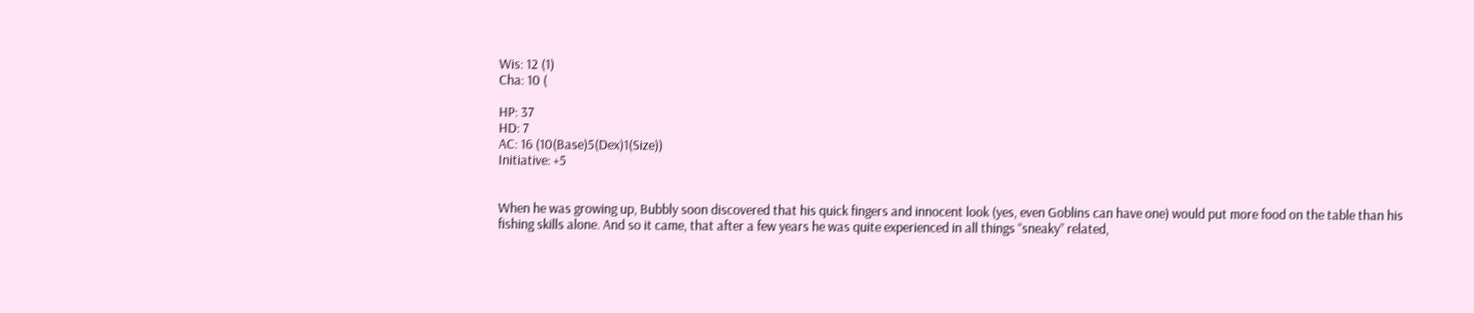Wis: 12 (1)
Cha: 10 (

HP: 37
HD: 7
AC: 16 (10(Base)5(Dex)1(Size))
Initiative: +5


When he was growing up, Bubbly soon discovered that his quick fingers and innocent look (yes, even Goblins can have one) would put more food on the table than his fishing skills alone. And so it came, that after a few years he was quite experienced in all things “sneaky” related,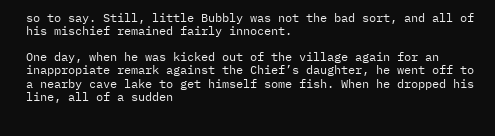so to say. Still, little Bubbly was not the bad sort, and all of his mischief remained fairly innocent.

One day, when he was kicked out of the village again for an inappropiate remark against the Chief’s daughter, he went off to a nearby cave lake to get himself some fish. When he dropped his line, all of a sudden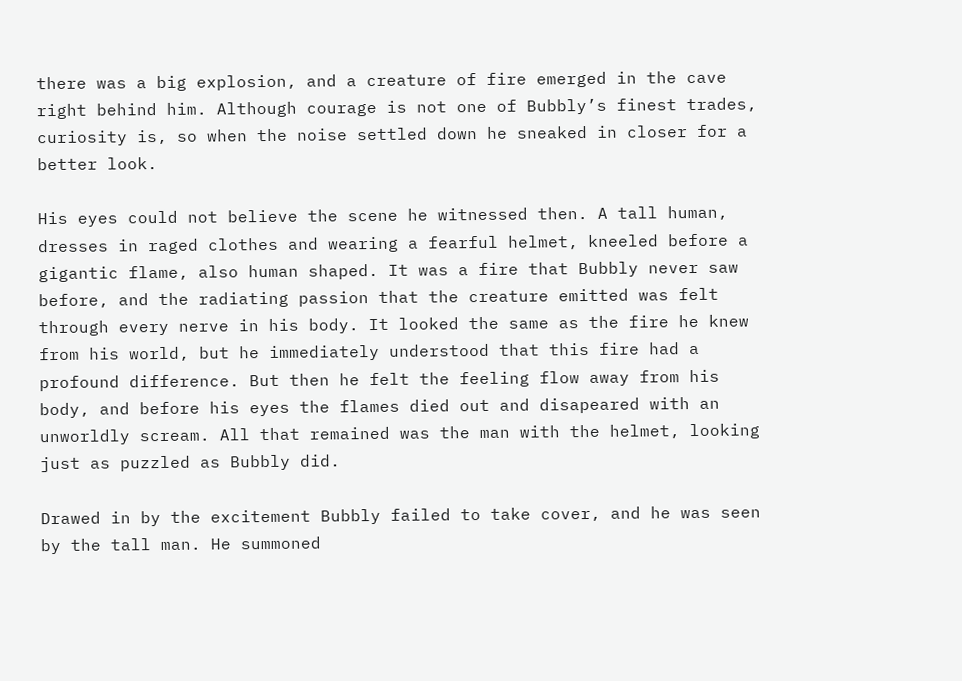there was a big explosion, and a creature of fire emerged in the cave right behind him. Although courage is not one of Bubbly’s finest trades, curiosity is, so when the noise settled down he sneaked in closer for a better look.

His eyes could not believe the scene he witnessed then. A tall human, dresses in raged clothes and wearing a fearful helmet, kneeled before a gigantic flame, also human shaped. It was a fire that Bubbly never saw before, and the radiating passion that the creature emitted was felt through every nerve in his body. It looked the same as the fire he knew from his world, but he immediately understood that this fire had a profound difference. But then he felt the feeling flow away from his body, and before his eyes the flames died out and disapeared with an unworldly scream. All that remained was the man with the helmet, looking just as puzzled as Bubbly did.

Drawed in by the excitement Bubbly failed to take cover, and he was seen by the tall man. He summoned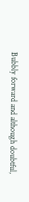Bubbly forward and although doubtful,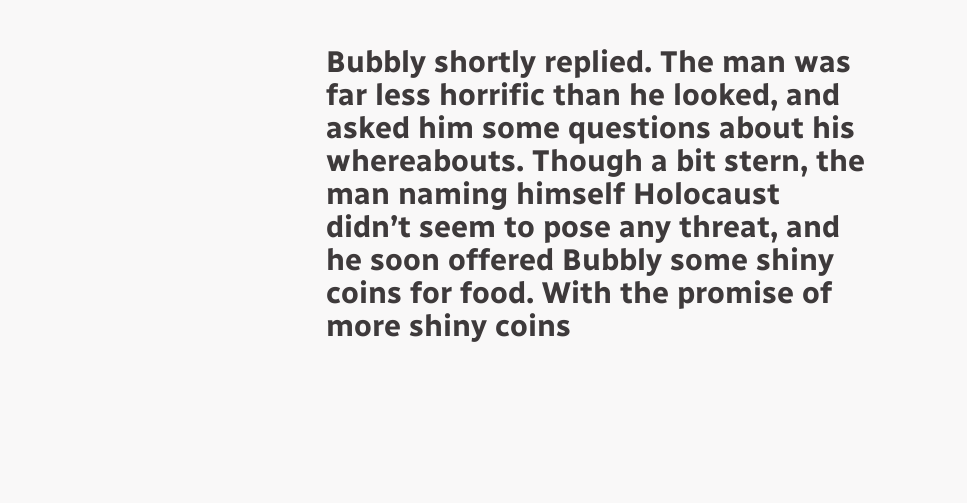Bubbly shortly replied. The man was far less horrific than he looked, and asked him some questions about his whereabouts. Though a bit stern, the man naming himself Holocaust didn’t seem to pose any threat, and he soon offered Bubbly some shiny coins for food. With the promise of more shiny coins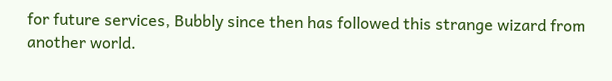for future services, Bubbly since then has followed this strange wizard from another world.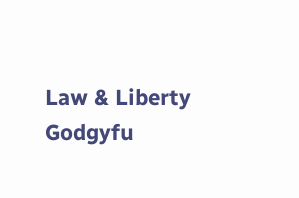Law & Liberty Godgyfu